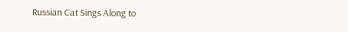Russian Cat Sings Along to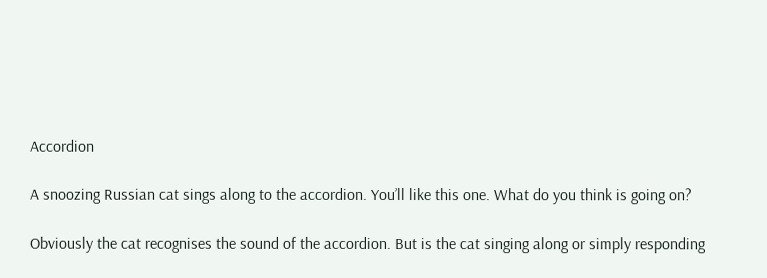Accordion

A snoozing Russian cat sings along to the accordion. You’ll like this one. What do you think is going on?

Obviously the cat recognises the sound of the accordion. But is the cat singing along or simply responding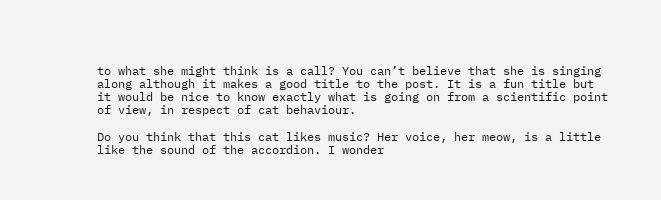to what she might think is a call? You can’t believe that she is singing along although it makes a good title to the post. It is a fun title but it would be nice to know exactly what is going on from a scientific point of view, in respect of cat behaviour.

Do you think that this cat likes music? Her voice, her meow, is a little like the sound of the accordion. I wonder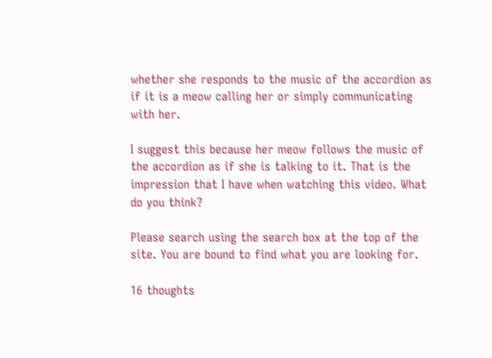whether she responds to the music of the accordion as if it is a meow calling her or simply communicating with her.

I suggest this because her meow follows the music of the accordion as if she is talking to it. That is the impression that I have when watching this video. What do you think?

Please search using the search box at the top of the site. You are bound to find what you are looking for.

16 thoughts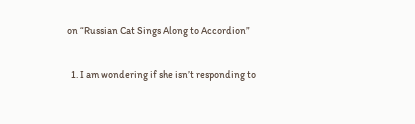on “Russian Cat Sings Along to Accordion”

  1. I am wondering if she isn’t responding to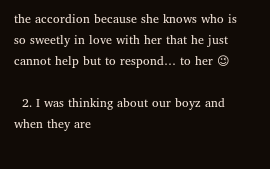the accordion because she knows who is so sweetly in love with her that he just cannot help but to respond… to her 😉

  2. I was thinking about our boyz and when they are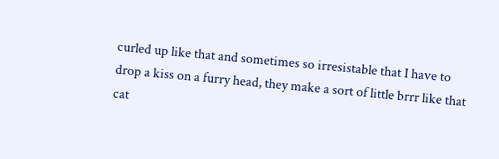curled up like that and sometimes so irresistable that I have to drop a kiss on a furry head, they make a sort of little brrr like that cat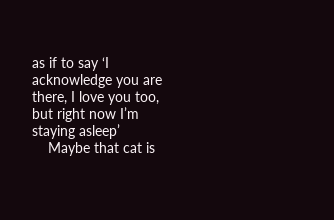as if to say ‘I acknowledge you are there, I love you too, but right now I’m staying asleep’
    Maybe that cat is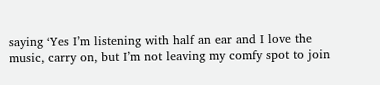saying ‘Yes I’m listening with half an ear and I love the music, carry on, but I’m not leaving my comfy spot to join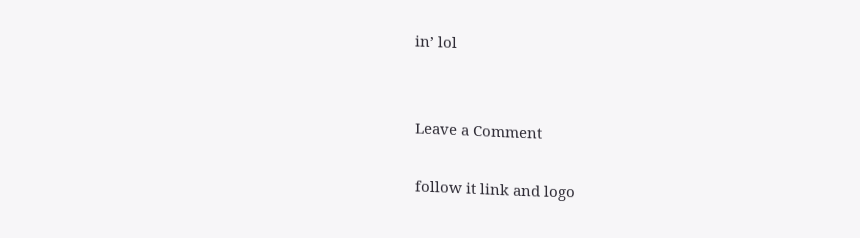in’ lol


Leave a Comment

follow it link and logo